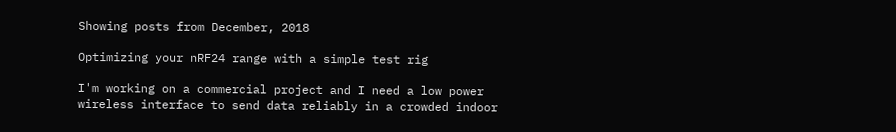Showing posts from December, 2018

Optimizing your nRF24 range with a simple test rig

I'm working on a commercial project and I need a low power wireless interface to send data reliably in a crowded indoor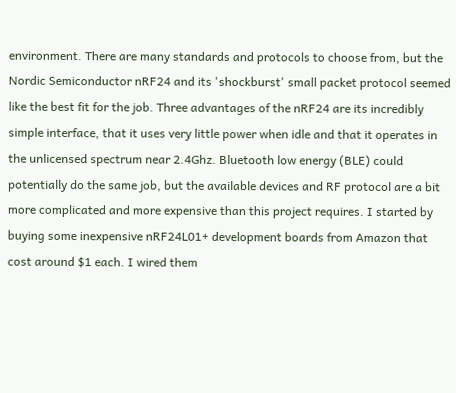environment. There are many standards and protocols to choose from, but the Nordic Semiconductor nRF24 and its 'shockburst' small packet protocol seemed like the best fit for the job. Three advantages of the nRF24 are its incredibly simple interface, that it uses very little power when idle and that it operates in the unlicensed spectrum near 2.4Ghz. Bluetooth low energy (BLE) could potentially do the same job, but the available devices and RF protocol are a bit more complicated and more expensive than this project requires. I started by buying some inexpensive nRF24L01+ development boards from Amazon that cost around $1 each. I wired them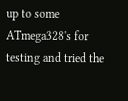up to some ATmega328's for testing and tried the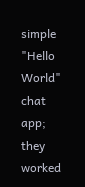simple "Hello World" chat app; they worked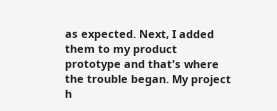as expected. Next, I added them to my product prototype and that's where the trouble began. My project h